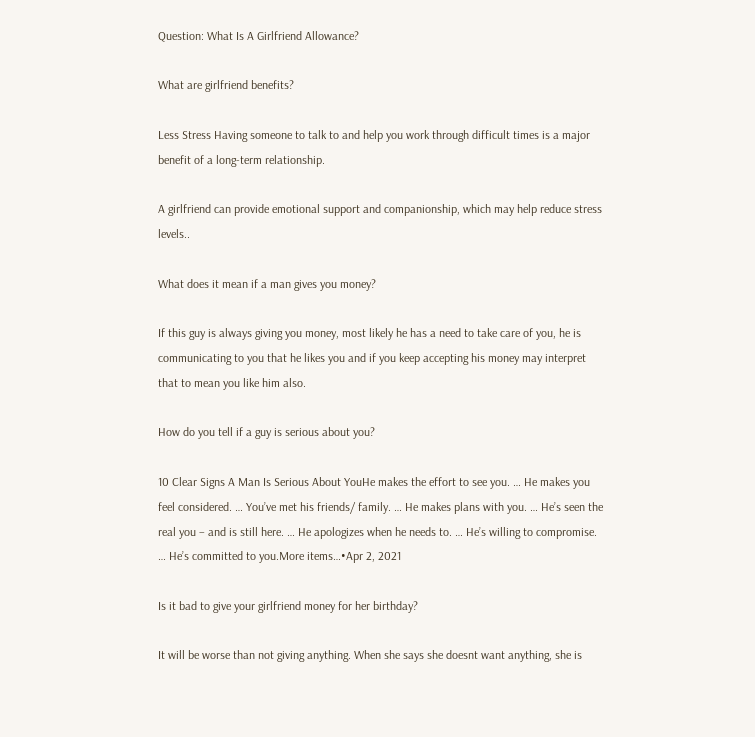Question: What Is A Girlfriend Allowance?

What are girlfriend benefits?

Less Stress Having someone to talk to and help you work through difficult times is a major benefit of a long-term relationship.

A girlfriend can provide emotional support and companionship, which may help reduce stress levels..

What does it mean if a man gives you money?

If this guy is always giving you money, most likely he has a need to take care of you, he is communicating to you that he likes you and if you keep accepting his money may interpret that to mean you like him also.

How do you tell if a guy is serious about you?

10 Clear Signs A Man Is Serious About YouHe makes the effort to see you. … He makes you feel considered. … You’ve met his friends/ family. … He makes plans with you. … He’s seen the real you – and is still here. … He apologizes when he needs to. … He’s willing to compromise. … He’s committed to you.More items…•Apr 2, 2021

Is it bad to give your girlfriend money for her birthday?

It will be worse than not giving anything. When she says she doesnt want anything, she is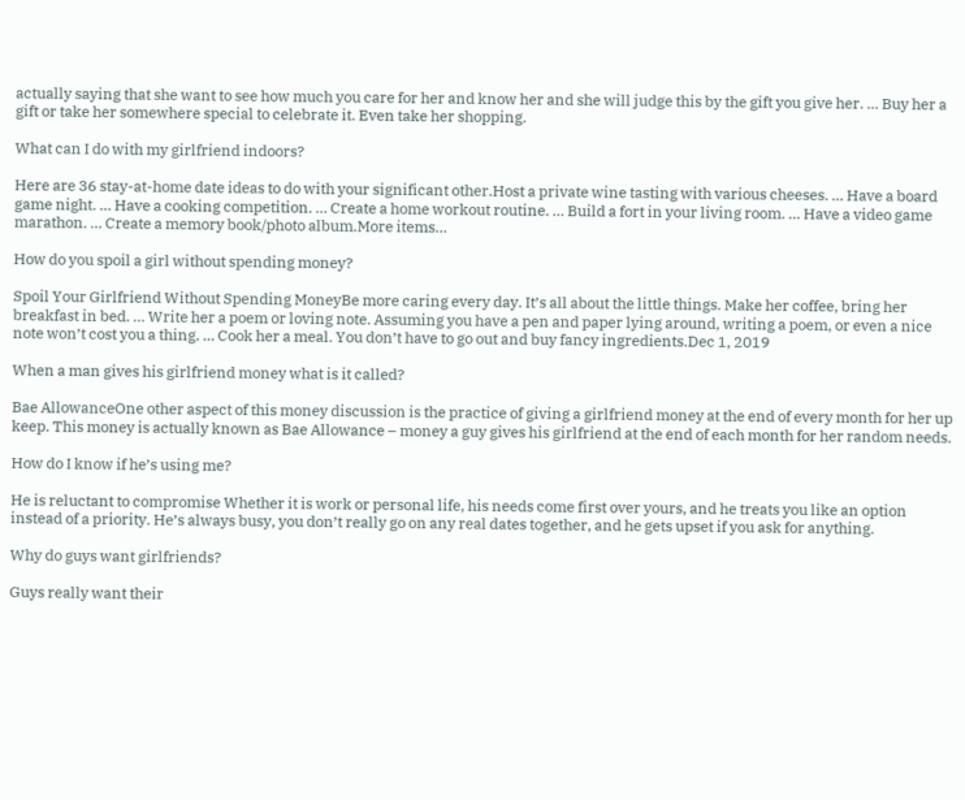actually saying that she want to see how much you care for her and know her and she will judge this by the gift you give her. … Buy her a gift or take her somewhere special to celebrate it. Even take her shopping.

What can I do with my girlfriend indoors?

Here are 36 stay-at-home date ideas to do with your significant other.Host a private wine tasting with various cheeses. … Have a board game night. … Have a cooking competition. … Create a home workout routine. … Build a fort in your living room. … Have a video game marathon. … Create a memory book/photo album.More items…

How do you spoil a girl without spending money?

Spoil Your Girlfriend Without Spending MoneyBe more caring every day. It’s all about the little things. Make her coffee, bring her breakfast in bed. … Write her a poem or loving note. Assuming you have a pen and paper lying around, writing a poem, or even a nice note won’t cost you a thing. … Cook her a meal. You don’t have to go out and buy fancy ingredients.Dec 1, 2019

When a man gives his girlfriend money what is it called?

Bae AllowanceOne other aspect of this money discussion is the practice of giving a girlfriend money at the end of every month for her up keep. This money is actually known as Bae Allowance – money a guy gives his girlfriend at the end of each month for her random needs.

How do I know if he’s using me?

He is reluctant to compromise Whether it is work or personal life, his needs come first over yours, and he treats you like an option instead of a priority. He’s always busy, you don’t really go on any real dates together, and he gets upset if you ask for anything.

Why do guys want girlfriends?

Guys really want their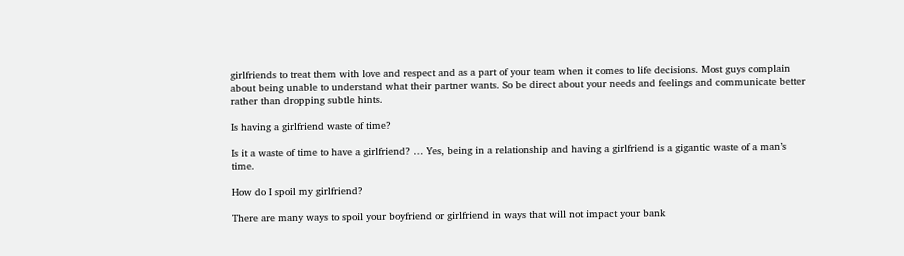girlfriends to treat them with love and respect and as a part of your team when it comes to life decisions. Most guys complain about being unable to understand what their partner wants. So be direct about your needs and feelings and communicate better rather than dropping subtle hints.

Is having a girlfriend waste of time?

Is it a waste of time to have a girlfriend? … Yes, being in a relationship and having a girlfriend is a gigantic waste of a man’s time.

How do I spoil my girlfriend?

There are many ways to spoil your boyfriend or girlfriend in ways that will not impact your bank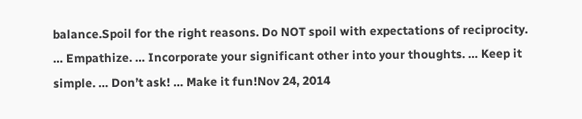balance.Spoil for the right reasons. Do NOT spoil with expectations of reciprocity. … Empathize. … Incorporate your significant other into your thoughts. … Keep it simple. … Don’t ask! … Make it fun!Nov 24, 2014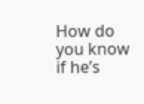How do you know if he’s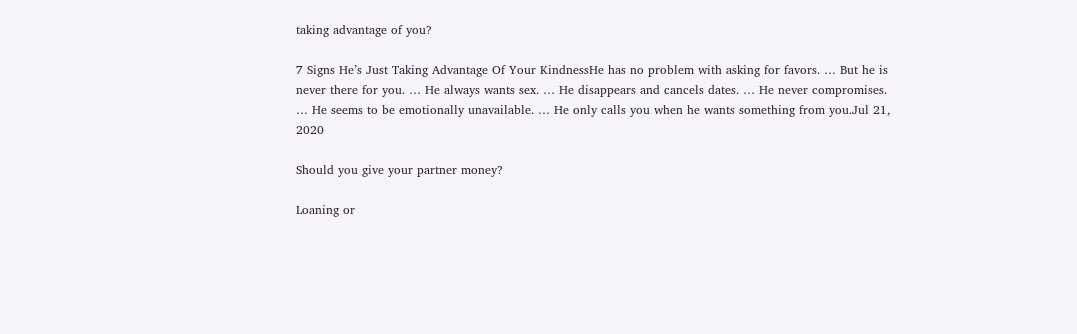taking advantage of you?

7 Signs He’s Just Taking Advantage Of Your KindnessHe has no problem with asking for favors. … But he is never there for you. … He always wants sex. … He disappears and cancels dates. … He never compromises. … He seems to be emotionally unavailable. … He only calls you when he wants something from you.Jul 21, 2020

Should you give your partner money?

Loaning or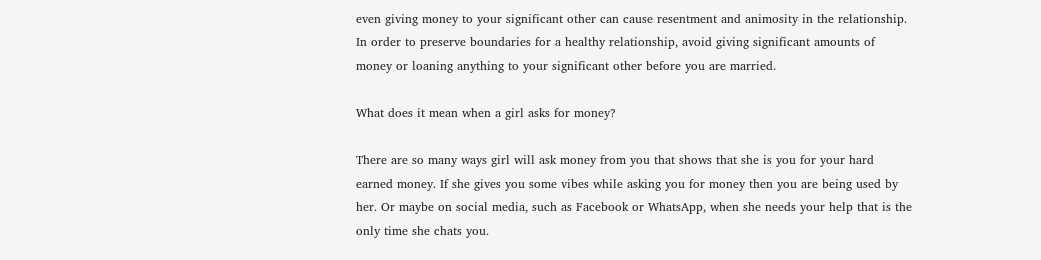even giving money to your significant other can cause resentment and animosity in the relationship. In order to preserve boundaries for a healthy relationship, avoid giving significant amounts of money or loaning anything to your significant other before you are married.

What does it mean when a girl asks for money?

There are so many ways girl will ask money from you that shows that she is you for your hard earned money. If she gives you some vibes while asking you for money then you are being used by her. Or maybe on social media, such as Facebook or WhatsApp, when she needs your help that is the only time she chats you.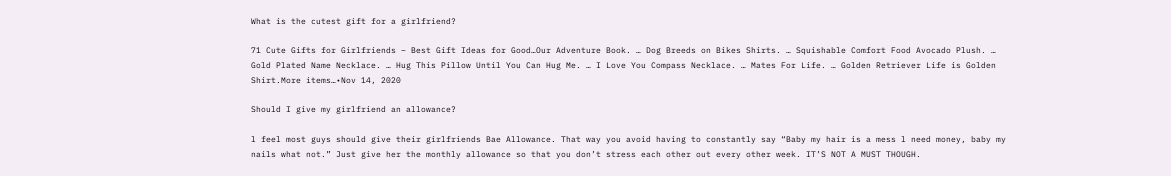What is the cutest gift for a girlfriend?

71 Cute Gifts for Girlfriends – Best Gift Ideas for Good…Our Adventure Book. … Dog Breeds on Bikes Shirts. … Squishable Comfort Food Avocado Plush. … Gold Plated Name Necklace. … Hug This Pillow Until You Can Hug Me. … I Love You Compass Necklace. … Mates For Life. … Golden Retriever Life is Golden Shirt.More items…•Nov 14, 2020

Should I give my girlfriend an allowance?

l feel most guys should give their girlfriends Bae Allowance. That way you avoid having to constantly say “Baby my hair is a mess l need money, baby my nails what not.” Just give her the monthly allowance so that you don’t stress each other out every other week. IT’S NOT A MUST THOUGH.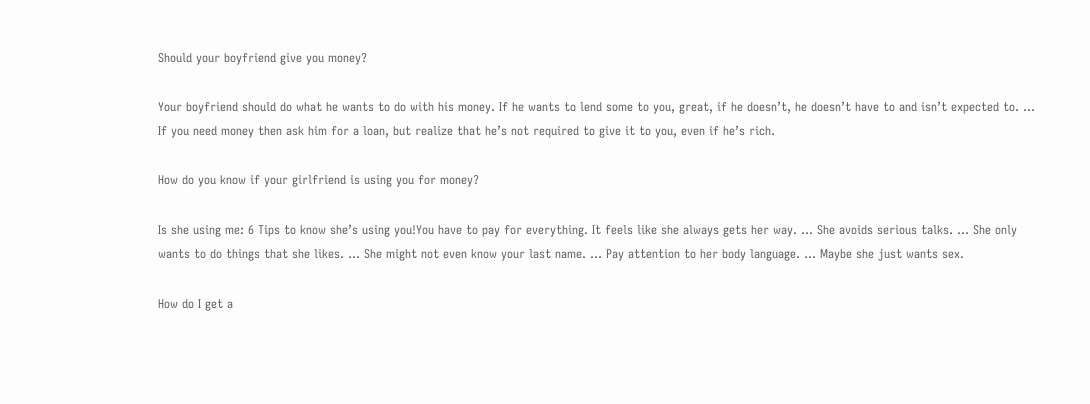Should your boyfriend give you money?

Your boyfriend should do what he wants to do with his money. If he wants to lend some to you, great, if he doesn’t, he doesn’t have to and isn’t expected to. … If you need money then ask him for a loan, but realize that he’s not required to give it to you, even if he’s rich.

How do you know if your girlfriend is using you for money?

Is she using me: 6 Tips to know she’s using you!You have to pay for everything. It feels like she always gets her way. … She avoids serious talks. … She only wants to do things that she likes. … She might not even know your last name. … Pay attention to her body language. … Maybe she just wants sex.

How do I get a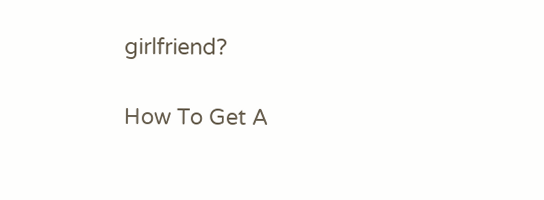girlfriend?

How To Get A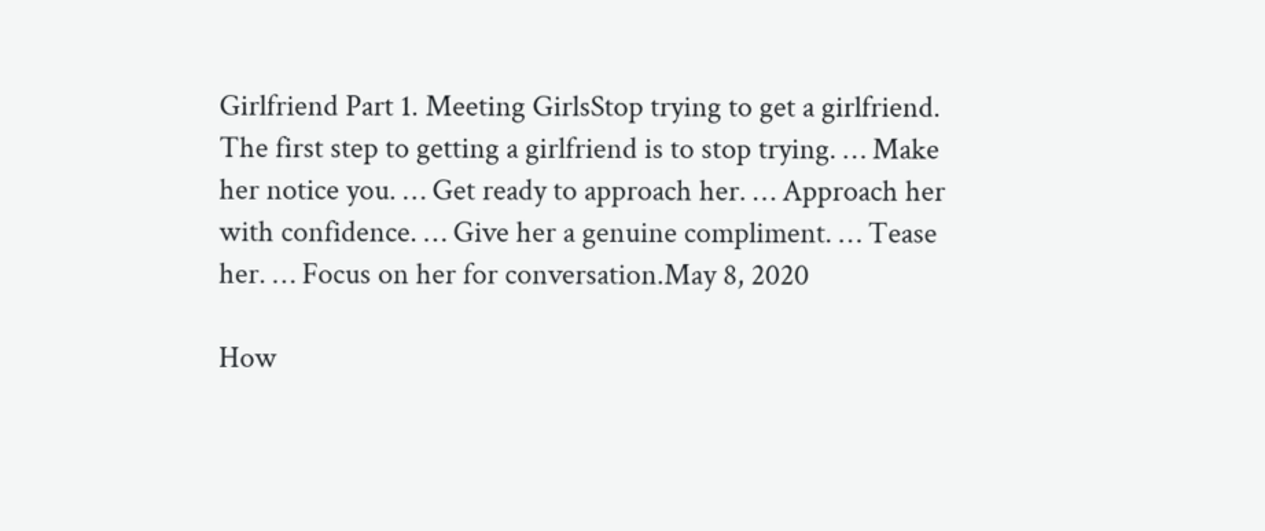Girlfriend Part 1. Meeting GirlsStop trying to get a girlfriend. The first step to getting a girlfriend is to stop trying. … Make her notice you. … Get ready to approach her. … Approach her with confidence. … Give her a genuine compliment. … Tease her. … Focus on her for conversation.May 8, 2020

How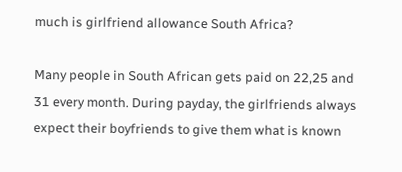much is girlfriend allowance South Africa?

Many people in South African gets paid on 22,25 and 31 every month. During payday, the girlfriends always expect their boyfriends to give them what is known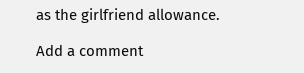as the girlfriend allowance.

Add a comment